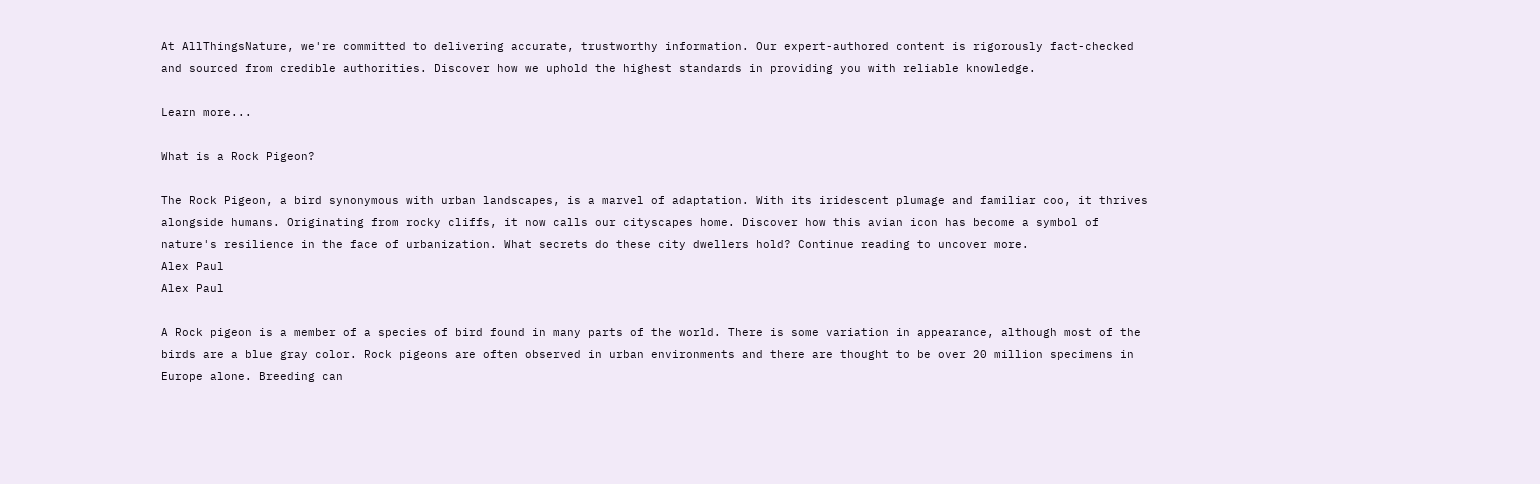At AllThingsNature, we're committed to delivering accurate, trustworthy information. Our expert-authored content is rigorously fact-checked and sourced from credible authorities. Discover how we uphold the highest standards in providing you with reliable knowledge.

Learn more...

What is a Rock Pigeon?

The Rock Pigeon, a bird synonymous with urban landscapes, is a marvel of adaptation. With its iridescent plumage and familiar coo, it thrives alongside humans. Originating from rocky cliffs, it now calls our cityscapes home. Discover how this avian icon has become a symbol of nature's resilience in the face of urbanization. What secrets do these city dwellers hold? Continue reading to uncover more.
Alex Paul
Alex Paul

A Rock pigeon is a member of a species of bird found in many parts of the world. There is some variation in appearance, although most of the birds are a blue gray color. Rock pigeons are often observed in urban environments and there are thought to be over 20 million specimens in Europe alone. Breeding can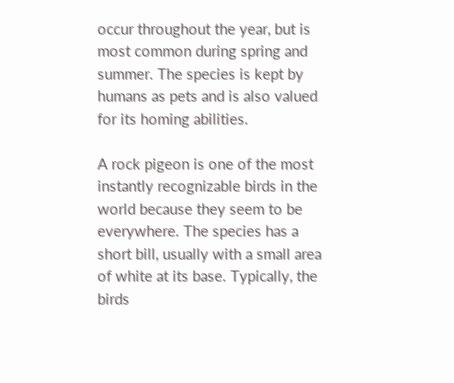occur throughout the year, but is most common during spring and summer. The species is kept by humans as pets and is also valued for its homing abilities.

A rock pigeon is one of the most instantly recognizable birds in the world because they seem to be everywhere. The species has a short bill, usually with a small area of white at its base. Typically, the birds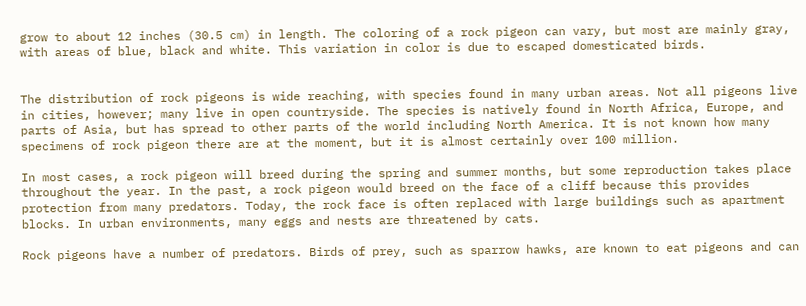grow to about 12 inches (30.5 cm) in length. The coloring of a rock pigeon can vary, but most are mainly gray, with areas of blue, black and white. This variation in color is due to escaped domesticated birds.


The distribution of rock pigeons is wide reaching, with species found in many urban areas. Not all pigeons live in cities, however; many live in open countryside. The species is natively found in North Africa, Europe, and parts of Asia, but has spread to other parts of the world including North America. It is not known how many specimens of rock pigeon there are at the moment, but it is almost certainly over 100 million.

In most cases, a rock pigeon will breed during the spring and summer months, but some reproduction takes place throughout the year. In the past, a rock pigeon would breed on the face of a cliff because this provides protection from many predators. Today, the rock face is often replaced with large buildings such as apartment blocks. In urban environments, many eggs and nests are threatened by cats.

Rock pigeons have a number of predators. Birds of prey, such as sparrow hawks, are known to eat pigeons and can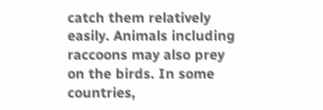catch them relatively easily. Animals including raccoons may also prey on the birds. In some countries,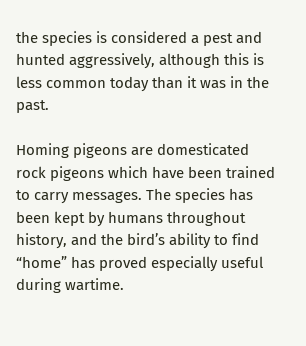the species is considered a pest and hunted aggressively, although this is less common today than it was in the past.

Homing pigeons are domesticated rock pigeons which have been trained to carry messages. The species has been kept by humans throughout history, and the bird’s ability to find “home” has proved especially useful during wartime.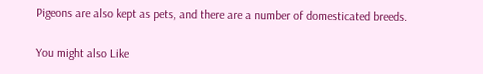Pigeons are also kept as pets, and there are a number of domesticated breeds.

You might also Like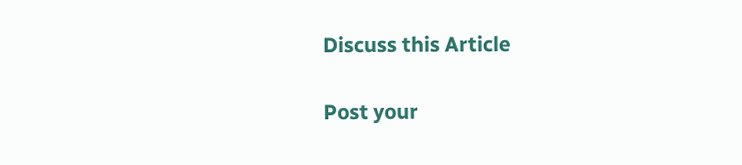Discuss this Article

Post your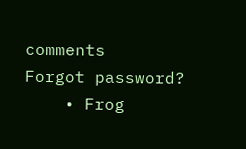comments
Forgot password?
    • Frog